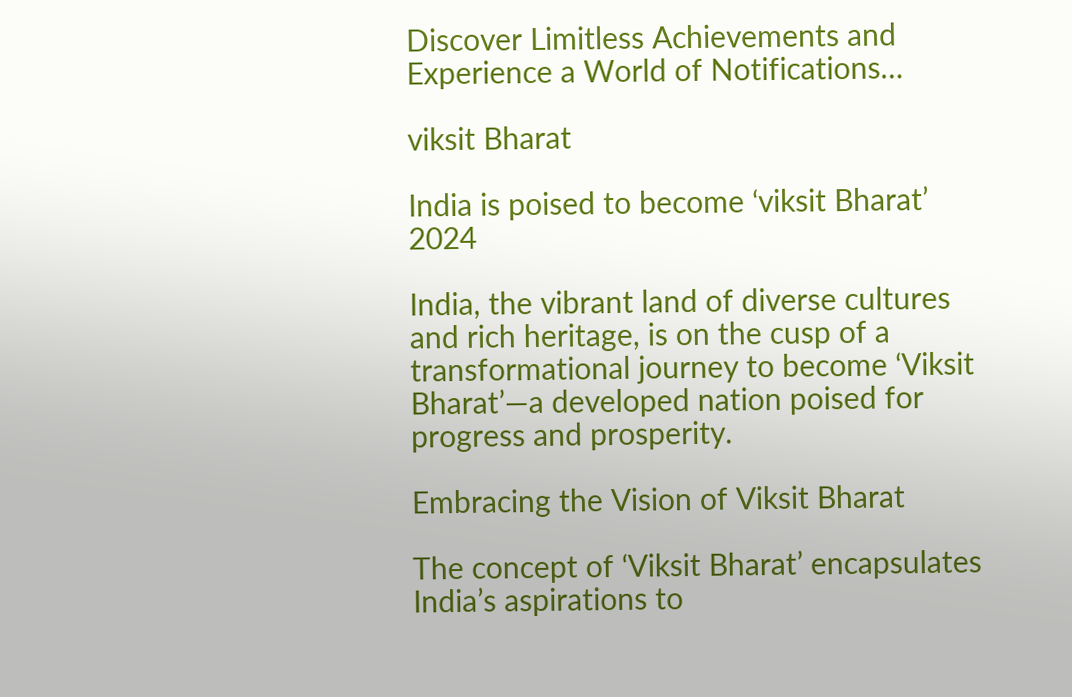Discover Limitless Achievements and Experience a World of Notifications…

viksit Bharat

India is poised to become ‘viksit Bharat’ 2024

India, the vibrant land of diverse cultures and rich heritage, is on the cusp of a transformational journey to become ‘Viksit Bharat’—a developed nation poised for progress and prosperity.

Embracing the Vision of Viksit Bharat

The concept of ‘Viksit Bharat’ encapsulates India’s aspirations to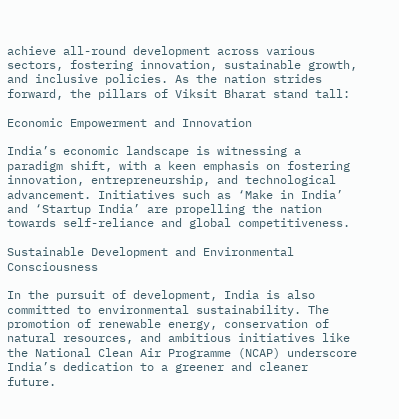achieve all-round development across various sectors, fostering innovation, sustainable growth, and inclusive policies. As the nation strides forward, the pillars of Viksit Bharat stand tall:

Economic Empowerment and Innovation

India’s economic landscape is witnessing a paradigm shift, with a keen emphasis on fostering innovation, entrepreneurship, and technological advancement. Initiatives such as ‘Make in India’ and ‘Startup India’ are propelling the nation towards self-reliance and global competitiveness.

Sustainable Development and Environmental Consciousness

In the pursuit of development, India is also committed to environmental sustainability. The promotion of renewable energy, conservation of natural resources, and ambitious initiatives like the National Clean Air Programme (NCAP) underscore India’s dedication to a greener and cleaner future.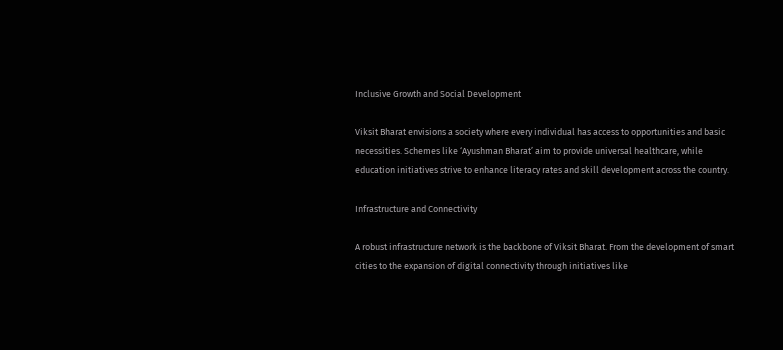Inclusive Growth and Social Development

Viksit Bharat envisions a society where every individual has access to opportunities and basic necessities. Schemes like ‘Ayushman Bharat’ aim to provide universal healthcare, while education initiatives strive to enhance literacy rates and skill development across the country.

Infrastructure and Connectivity

A robust infrastructure network is the backbone of Viksit Bharat. From the development of smart cities to the expansion of digital connectivity through initiatives like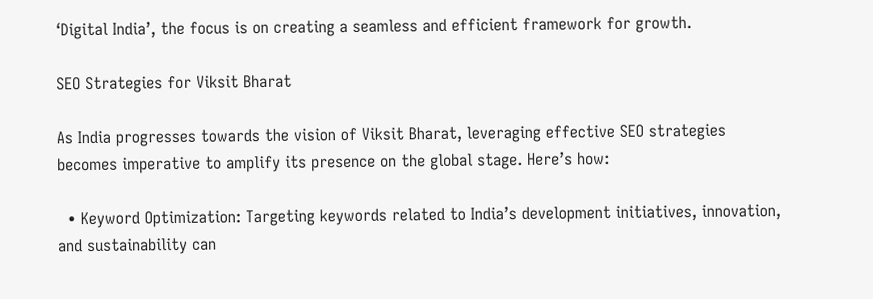‘Digital India’, the focus is on creating a seamless and efficient framework for growth.

SEO Strategies for Viksit Bharat

As India progresses towards the vision of Viksit Bharat, leveraging effective SEO strategies becomes imperative to amplify its presence on the global stage. Here’s how:

  • Keyword Optimization: Targeting keywords related to India’s development initiatives, innovation, and sustainability can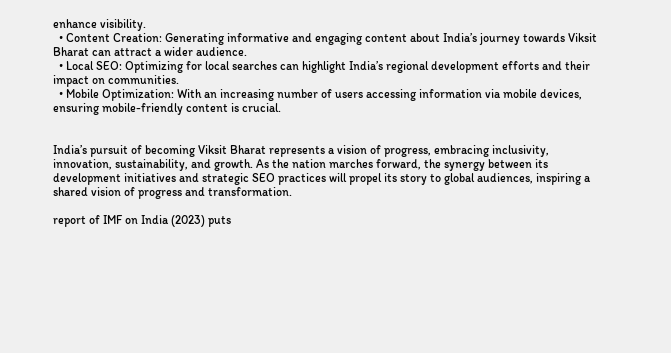enhance visibility.
  • Content Creation: Generating informative and engaging content about India’s journey towards Viksit Bharat can attract a wider audience.
  • Local SEO: Optimizing for local searches can highlight India’s regional development efforts and their impact on communities.
  • Mobile Optimization: With an increasing number of users accessing information via mobile devices, ensuring mobile-friendly content is crucial.


India’s pursuit of becoming Viksit Bharat represents a vision of progress, embracing inclusivity, innovation, sustainability, and growth. As the nation marches forward, the synergy between its development initiatives and strategic SEO practices will propel its story to global audiences, inspiring a shared vision of progress and transformation.

report of IMF on India (2023) puts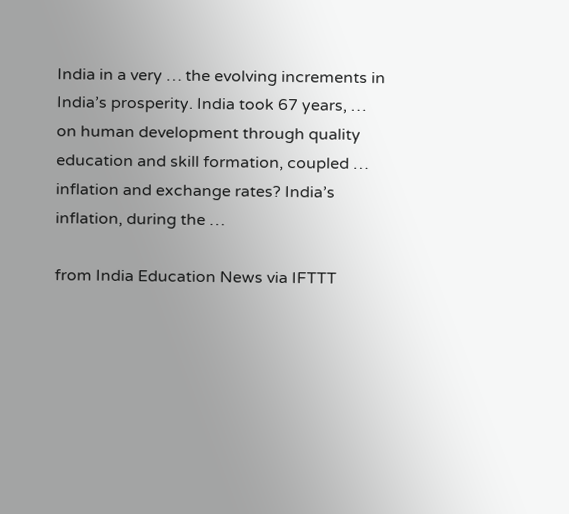India in a very … the evolving increments in India’s prosperity. India took 67 years, … on human development through quality education and skill formation, coupled … inflation and exchange rates? India’s inflation, during the …

from India Education News via IFTTT